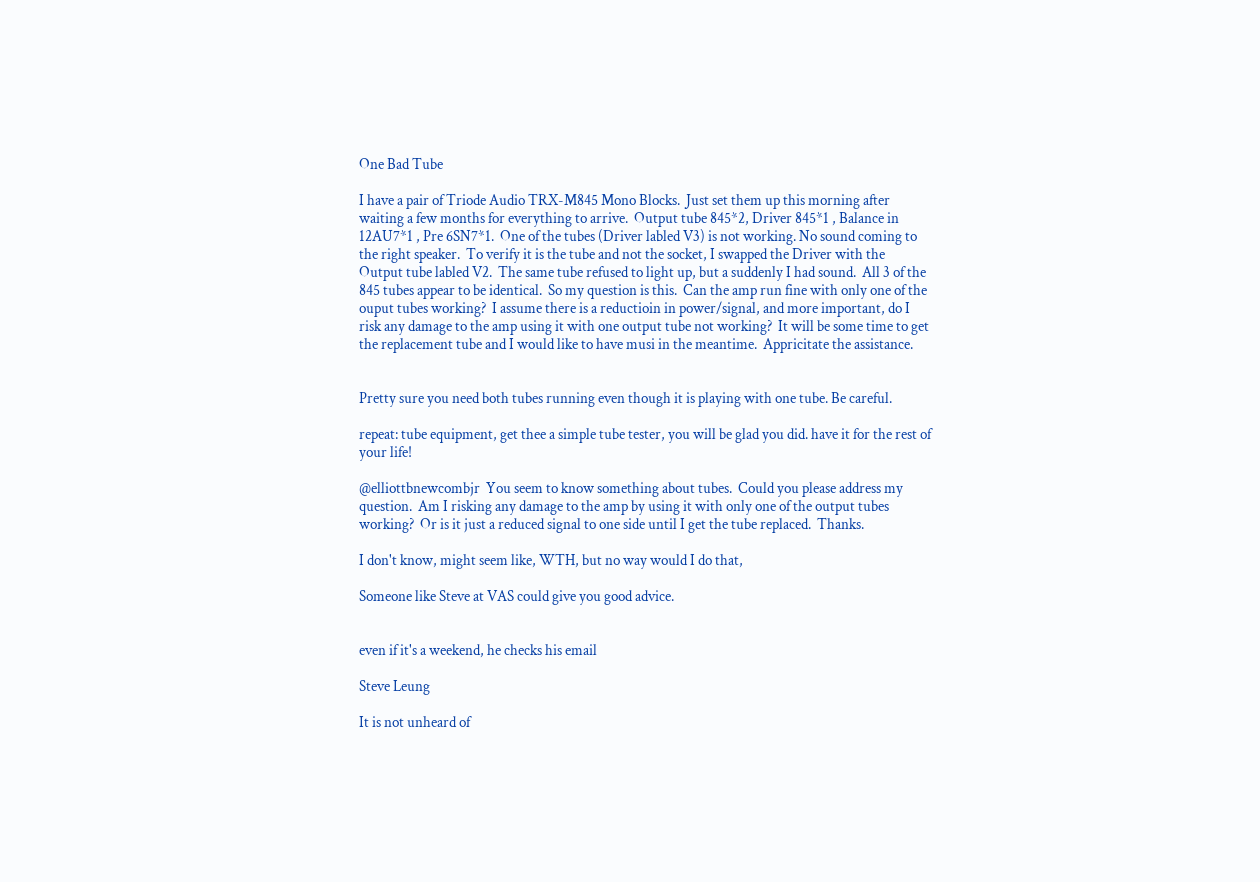One Bad Tube

I have a pair of Triode Audio TRX-M845 Mono Blocks.  Just set them up this morning after waiting a few months for everything to arrive.  Output tube 845*2, Driver 845*1 , Balance in 12AU7*1 , Pre 6SN7*1.  One of the tubes (Driver labled V3) is not working. No sound coming to the right speaker.  To verify it is the tube and not the socket, I swapped the Driver with the Output tube labled V2.  The same tube refused to light up, but a suddenly I had sound.  All 3 of the 845 tubes appear to be identical.  So my question is this.  Can the amp run fine with only one of the ouput tubes working?  I assume there is a reductioin in power/signal, and more important, do I risk any damage to the amp using it with one output tube not working?  It will be some time to get the replacement tube and I would like to have musi in the meantime.  Appricitate the assistance.


Pretty sure you need both tubes running even though it is playing with one tube. Be careful.

repeat: tube equipment, get thee a simple tube tester, you will be glad you did. have it for the rest of your life!

@elliottbnewcombjr  You seem to know something about tubes.  Could you please address my question.  Am I risking any damage to the amp by using it with only one of the output tubes working?  Or is it just a reduced signal to one side until I get the tube replaced.  Thanks.

I don't know, might seem like, WTH, but no way would I do that,

Someone like Steve at VAS could give you good advice.


even if it's a weekend, he checks his email

Steve Leung

It is not unheard of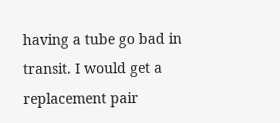having a tube go bad in transit. I would get a replacement pair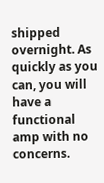shipped overnight. As quickly as you can, you will have a functional amp with no concerns.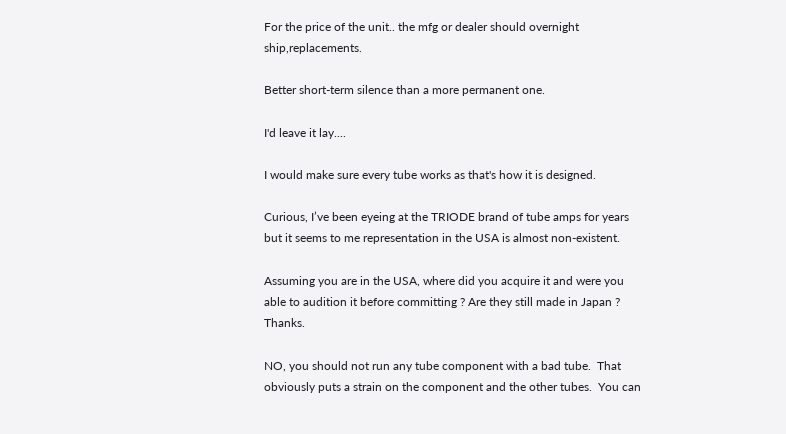For the price of the unit.. the mfg or dealer should overnight ship,replacements.

Better short-term silence than a more permanent one.

I'd leave it lay....

I would make sure every tube works as that's how it is designed.

Curious, I’ve been eyeing at the TRIODE brand of tube amps for years but it seems to me representation in the USA is almost non-existent.

Assuming you are in the USA, where did you acquire it and were you able to audition it before committing ? Are they still made in Japan ? Thanks.

NO, you should not run any tube component with a bad tube.  That obviously puts a strain on the component and the other tubes.  You can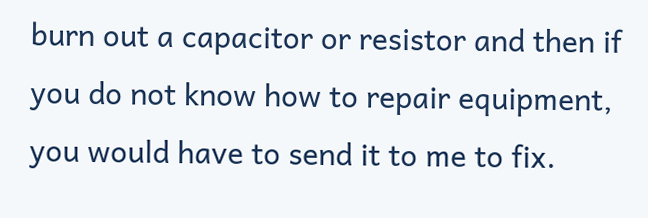burn out a capacitor or resistor and then if you do not know how to repair equipment, you would have to send it to me to fix.